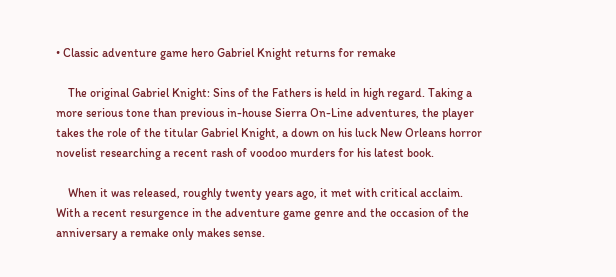• Classic adventure game hero Gabriel Knight returns for remake

    The original Gabriel Knight: Sins of the Fathers is held in high regard. Taking a more serious tone than previous in-house Sierra On-Line adventures, the player takes the role of the titular Gabriel Knight, a down on his luck New Orleans horror novelist researching a recent rash of voodoo murders for his latest book.

    When it was released, roughly twenty years ago, it met with critical acclaim. With a recent resurgence in the adventure game genre and the occasion of the anniversary a remake only makes sense.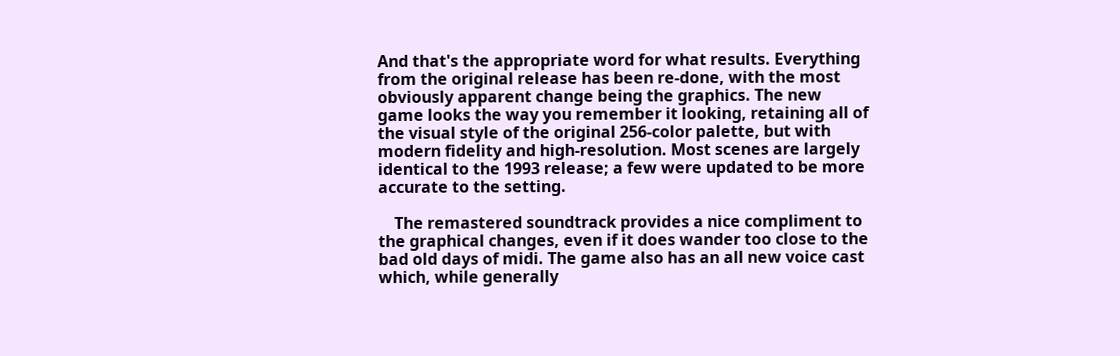And that's the appropriate word for what results. Everything from the original release has been re-done, with the most obviously apparent change being the graphics. The new game looks the way you remember it looking, retaining all of the visual style of the original 256-color palette, but with modern fidelity and high-resolution. Most scenes are largely identical to the 1993 release; a few were updated to be more accurate to the setting.

    The remastered soundtrack provides a nice compliment to the graphical changes, even if it does wander too close to the bad old days of midi. The game also has an all new voice cast which, while generally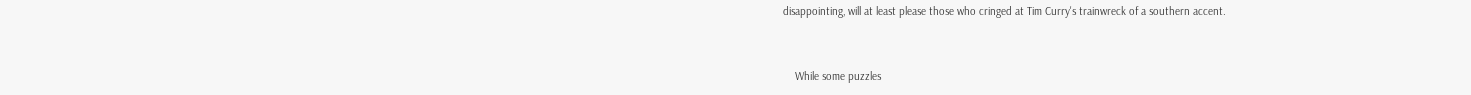disappointing, will at least please those who cringed at Tim Curry's trainwreck of a southern accent.


    While some puzzles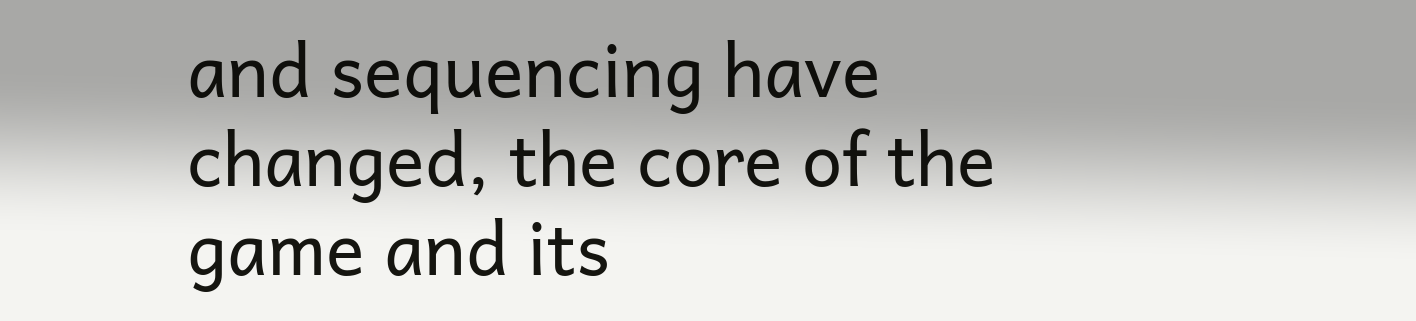and sequencing have changed, the core of the game and its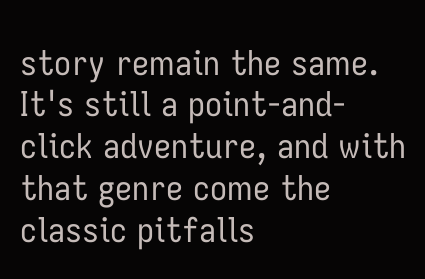story remain the same. It's still a point-and-click adventure, and with that genre come the classic pitfalls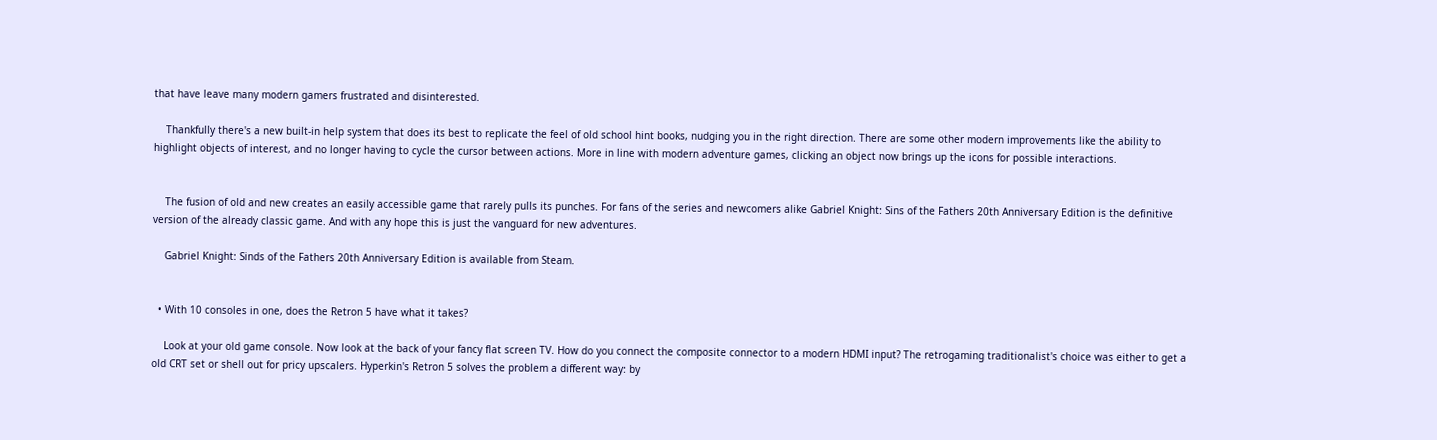that have leave many modern gamers frustrated and disinterested.

    Thankfully there's a new built-in help system that does its best to replicate the feel of old school hint books, nudging you in the right direction. There are some other modern improvements like the ability to highlight objects of interest, and no longer having to cycle the cursor between actions. More in line with modern adventure games, clicking an object now brings up the icons for possible interactions.


    The fusion of old and new creates an easily accessible game that rarely pulls its punches. For fans of the series and newcomers alike Gabriel Knight: Sins of the Fathers 20th Anniversary Edition is the definitive version of the already classic game. And with any hope this is just the vanguard for new adventures.

    Gabriel Knight: Sinds of the Fathers 20th Anniversary Edition is available from Steam.


  • With 10 consoles in one, does the Retron 5 have what it takes?

    Look at your old game console. Now look at the back of your fancy flat screen TV. How do you connect the composite connector to a modern HDMI input? The retrogaming traditionalist's choice was either to get a old CRT set or shell out for pricy upscalers. Hyperkin's Retron 5 solves the problem a different way: by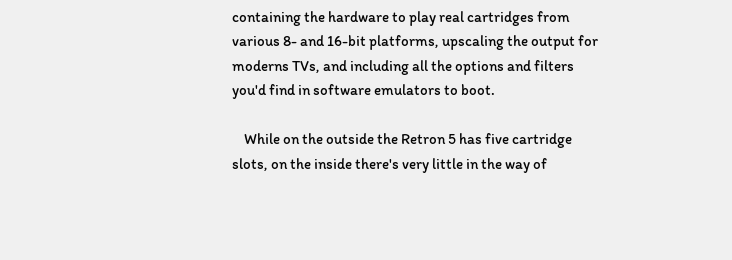containing the hardware to play real cartridges from various 8- and 16-bit platforms, upscaling the output for moderns TVs, and including all the options and filters you'd find in software emulators to boot.

    While on the outside the Retron 5 has five cartridge slots, on the inside there's very little in the way of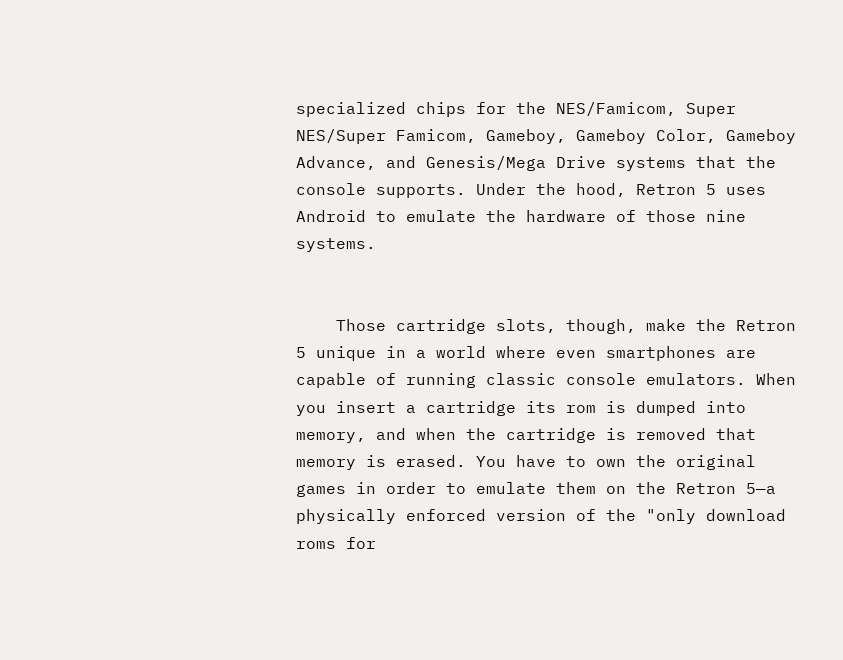specialized chips for the NES/Famicom, Super NES/Super Famicom, Gameboy, Gameboy Color, Gameboy Advance, and Genesis/Mega Drive systems that the console supports. Under the hood, Retron 5 uses Android to emulate the hardware of those nine systems.


    Those cartridge slots, though, make the Retron 5 unique in a world where even smartphones are capable of running classic console emulators. When you insert a cartridge its rom is dumped into memory, and when the cartridge is removed that memory is erased. You have to own the original games in order to emulate them on the Retron 5—a physically enforced version of the "only download roms for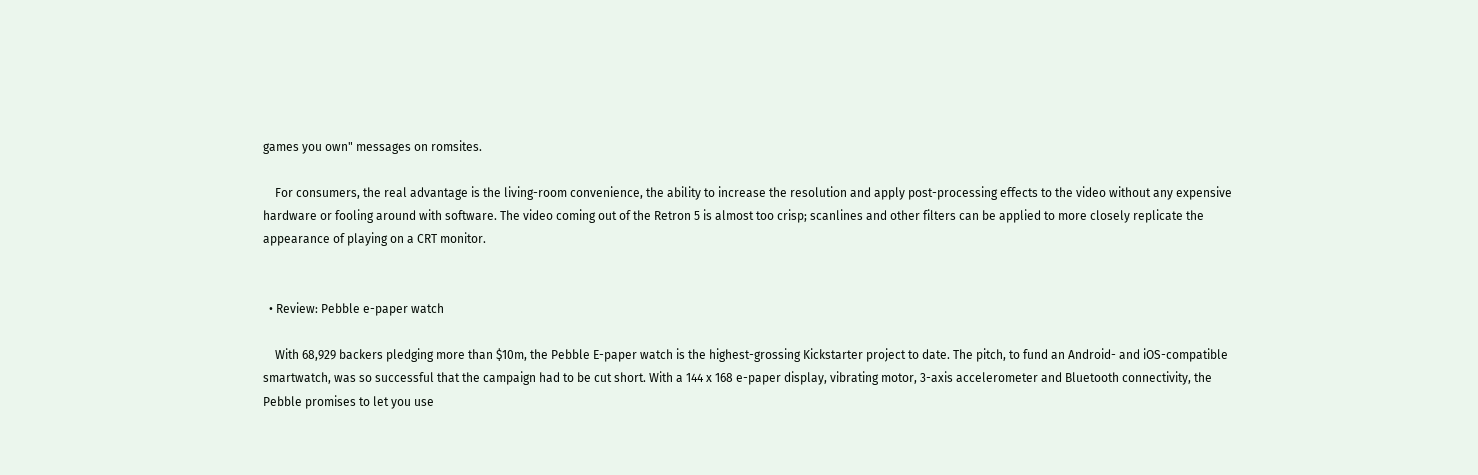games you own" messages on romsites.

    For consumers, the real advantage is the living-room convenience, the ability to increase the resolution and apply post-processing effects to the video without any expensive hardware or fooling around with software. The video coming out of the Retron 5 is almost too crisp; scanlines and other filters can be applied to more closely replicate the appearance of playing on a CRT monitor.


  • Review: Pebble e-paper watch

    With 68,929 backers pledging more than $10m, the Pebble E-paper watch is the highest-grossing Kickstarter project to date. The pitch, to fund an Android- and iOS-compatible smartwatch, was so successful that the campaign had to be cut short. With a 144 x 168 e-paper display, vibrating motor, 3-axis accelerometer and Bluetooth connectivity, the Pebble promises to let you use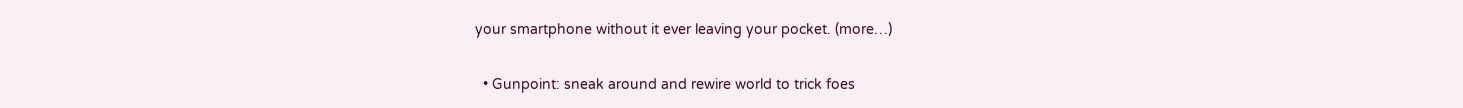your smartphone without it ever leaving your pocket. (more…)

  • Gunpoint: sneak around and rewire world to trick foes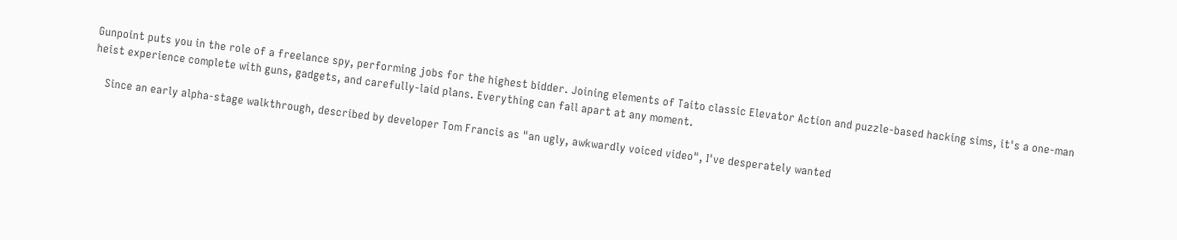Gunpoint puts you in the role of a freelance spy, performing jobs for the highest bidder. Joining elements of Taito classic Elevator Action and puzzle-based hacking sims, it's a one-man heist experience complete with guns, gadgets, and carefully-laid plans. Everything can fall apart at any moment.

    Since an early alpha-stage walkthrough, described by developer Tom Francis as "an ugly, awkwardly voiced video", I've desperately wanted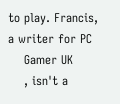to play. Francis, a writer for PC
    Gamer UK
    , isn't a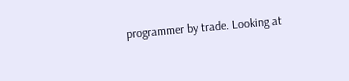programmer by trade. Looking at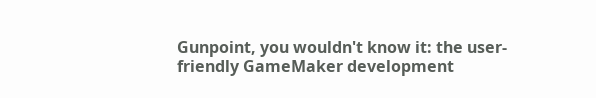Gunpoint, you wouldn't know it: the user-friendly GameMaker development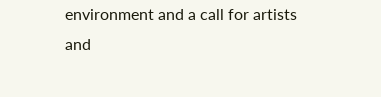environment and a call for artists and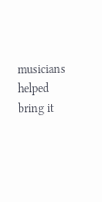musicians helped bring it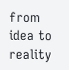from idea to reality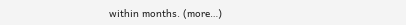within months. (more…)